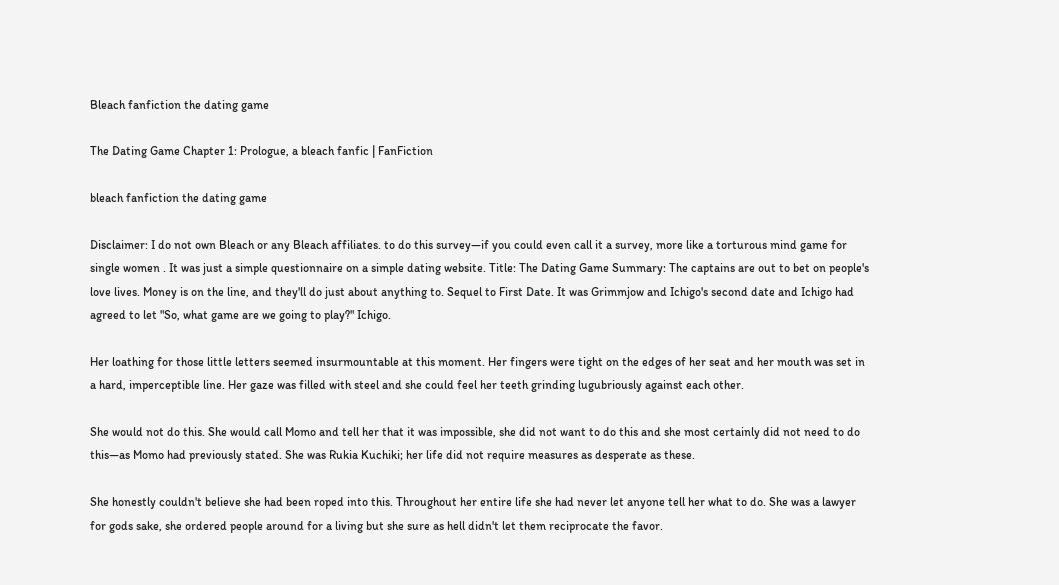Bleach fanfiction the dating game

The Dating Game Chapter 1: Prologue, a bleach fanfic | FanFiction

bleach fanfiction the dating game

Disclaimer: I do not own Bleach or any Bleach affiliates. to do this survey—if you could even call it a survey, more like a torturous mind game for single women . It was just a simple questionnaire on a simple dating website. Title: The Dating Game Summary: The captains are out to bet on people's love lives. Money is on the line, and they'll do just about anything to. Sequel to First Date. It was Grimmjow and Ichigo's second date and Ichigo had agreed to let "So, what game are we going to play?" Ichigo.

Her loathing for those little letters seemed insurmountable at this moment. Her fingers were tight on the edges of her seat and her mouth was set in a hard, imperceptible line. Her gaze was filled with steel and she could feel her teeth grinding lugubriously against each other.

She would not do this. She would call Momo and tell her that it was impossible, she did not want to do this and she most certainly did not need to do this—as Momo had previously stated. She was Rukia Kuchiki; her life did not require measures as desperate as these.

She honestly couldn't believe she had been roped into this. Throughout her entire life she had never let anyone tell her what to do. She was a lawyer for gods sake, she ordered people around for a living but she sure as hell didn't let them reciprocate the favor.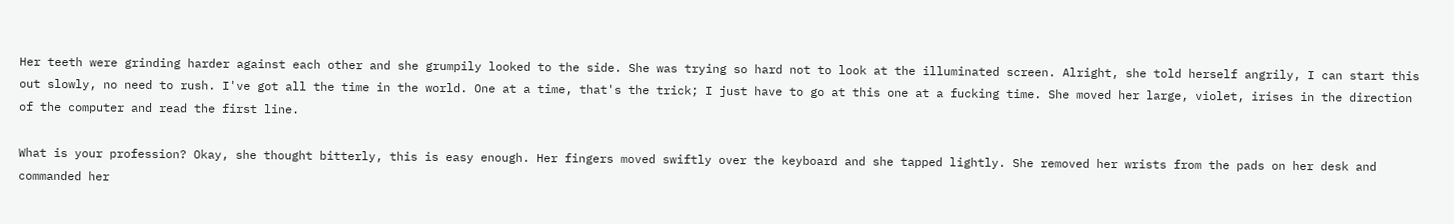Her teeth were grinding harder against each other and she grumpily looked to the side. She was trying so hard not to look at the illuminated screen. Alright, she told herself angrily, I can start this out slowly, no need to rush. I've got all the time in the world. One at a time, that's the trick; I just have to go at this one at a fucking time. She moved her large, violet, irises in the direction of the computer and read the first line.

What is your profession? Okay, she thought bitterly, this is easy enough. Her fingers moved swiftly over the keyboard and she tapped lightly. She removed her wrists from the pads on her desk and commanded her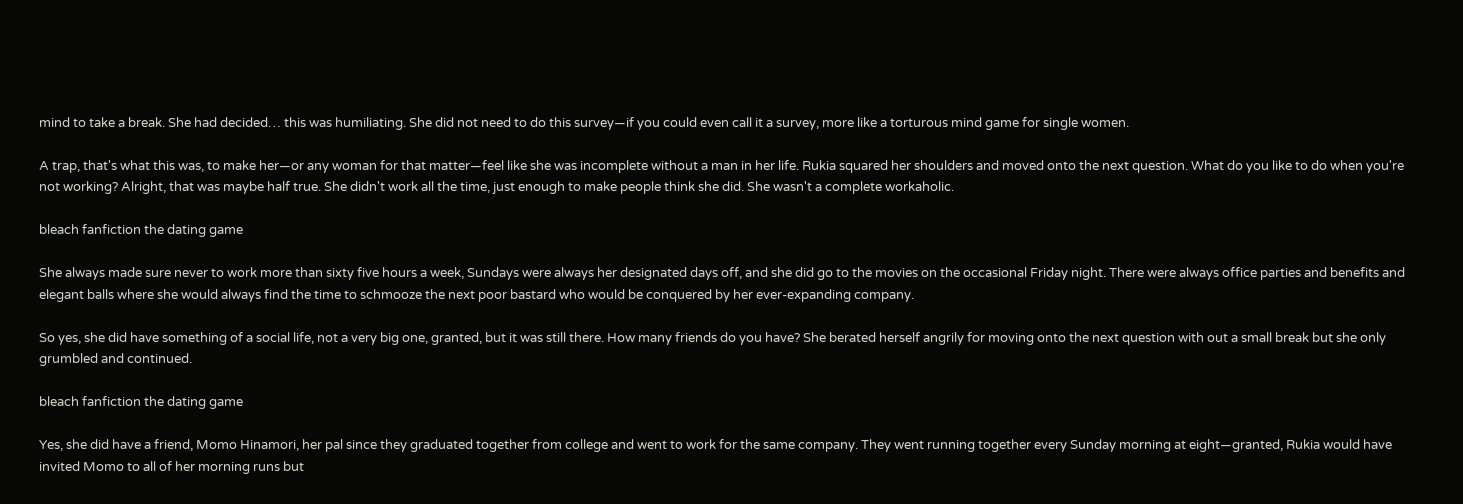mind to take a break. She had decided… this was humiliating. She did not need to do this survey—if you could even call it a survey, more like a torturous mind game for single women.

A trap, that's what this was, to make her—or any woman for that matter—feel like she was incomplete without a man in her life. Rukia squared her shoulders and moved onto the next question. What do you like to do when you're not working? Alright, that was maybe half true. She didn't work all the time, just enough to make people think she did. She wasn't a complete workaholic.

bleach fanfiction the dating game

She always made sure never to work more than sixty five hours a week, Sundays were always her designated days off, and she did go to the movies on the occasional Friday night. There were always office parties and benefits and elegant balls where she would always find the time to schmooze the next poor bastard who would be conquered by her ever-expanding company.

So yes, she did have something of a social life, not a very big one, granted, but it was still there. How many friends do you have? She berated herself angrily for moving onto the next question with out a small break but she only grumbled and continued.

bleach fanfiction the dating game

Yes, she did have a friend, Momo Hinamori, her pal since they graduated together from college and went to work for the same company. They went running together every Sunday morning at eight—granted, Rukia would have invited Momo to all of her morning runs but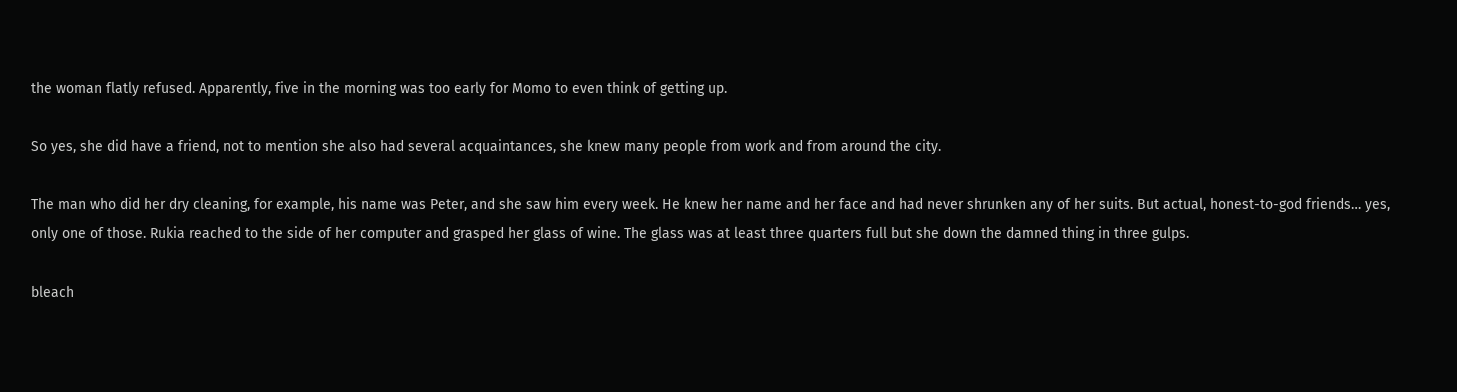the woman flatly refused. Apparently, five in the morning was too early for Momo to even think of getting up.

So yes, she did have a friend, not to mention she also had several acquaintances, she knew many people from work and from around the city.

The man who did her dry cleaning, for example, his name was Peter, and she saw him every week. He knew her name and her face and had never shrunken any of her suits. But actual, honest-to-god friends… yes, only one of those. Rukia reached to the side of her computer and grasped her glass of wine. The glass was at least three quarters full but she down the damned thing in three gulps.

bleach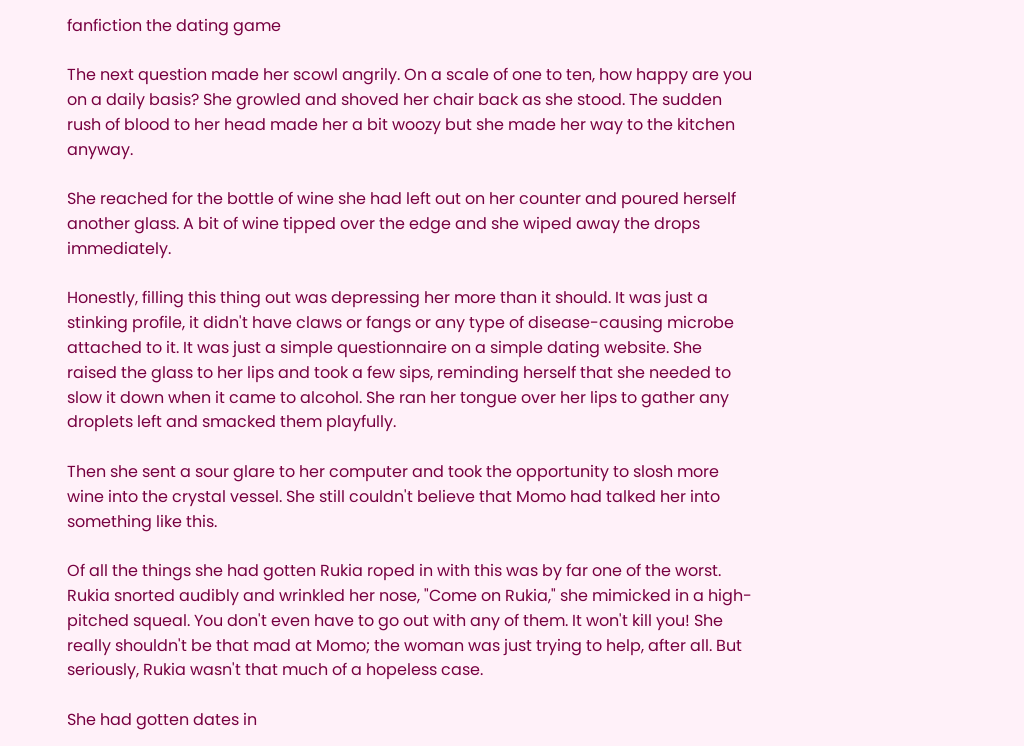fanfiction the dating game

The next question made her scowl angrily. On a scale of one to ten, how happy are you on a daily basis? She growled and shoved her chair back as she stood. The sudden rush of blood to her head made her a bit woozy but she made her way to the kitchen anyway.

She reached for the bottle of wine she had left out on her counter and poured herself another glass. A bit of wine tipped over the edge and she wiped away the drops immediately.

Honestly, filling this thing out was depressing her more than it should. It was just a stinking profile, it didn't have claws or fangs or any type of disease-causing microbe attached to it. It was just a simple questionnaire on a simple dating website. She raised the glass to her lips and took a few sips, reminding herself that she needed to slow it down when it came to alcohol. She ran her tongue over her lips to gather any droplets left and smacked them playfully.

Then she sent a sour glare to her computer and took the opportunity to slosh more wine into the crystal vessel. She still couldn't believe that Momo had talked her into something like this.

Of all the things she had gotten Rukia roped in with this was by far one of the worst. Rukia snorted audibly and wrinkled her nose, "Come on Rukia," she mimicked in a high-pitched squeal. You don't even have to go out with any of them. It won't kill you! She really shouldn't be that mad at Momo; the woman was just trying to help, after all. But seriously, Rukia wasn't that much of a hopeless case.

She had gotten dates in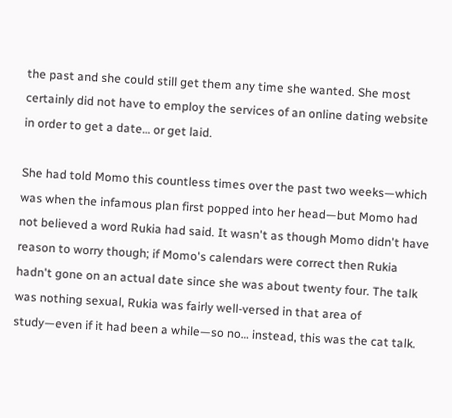the past and she could still get them any time she wanted. She most certainly did not have to employ the services of an online dating website in order to get a date… or get laid.

She had told Momo this countless times over the past two weeks—which was when the infamous plan first popped into her head—but Momo had not believed a word Rukia had said. It wasn't as though Momo didn't have reason to worry though; if Momo's calendars were correct then Rukia hadn't gone on an actual date since she was about twenty four. The talk was nothing sexual, Rukia was fairly well-versed in that area of study—even if it had been a while—so no… instead, this was the cat talk.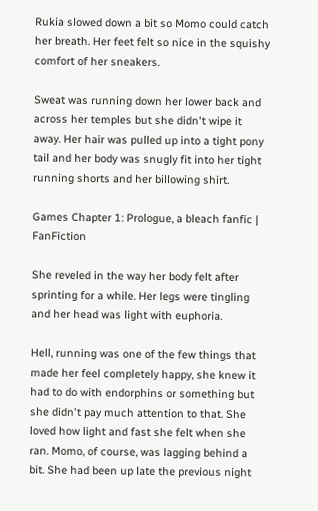Rukia slowed down a bit so Momo could catch her breath. Her feet felt so nice in the squishy comfort of her sneakers.

Sweat was running down her lower back and across her temples but she didn't wipe it away. Her hair was pulled up into a tight pony tail and her body was snugly fit into her tight running shorts and her billowing shirt.

Games Chapter 1: Prologue, a bleach fanfic | FanFiction

She reveled in the way her body felt after sprinting for a while. Her legs were tingling and her head was light with euphoria.

Hell, running was one of the few things that made her feel completely happy, she knew it had to do with endorphins or something but she didn't pay much attention to that. She loved how light and fast she felt when she ran. Momo, of course, was lagging behind a bit. She had been up late the previous night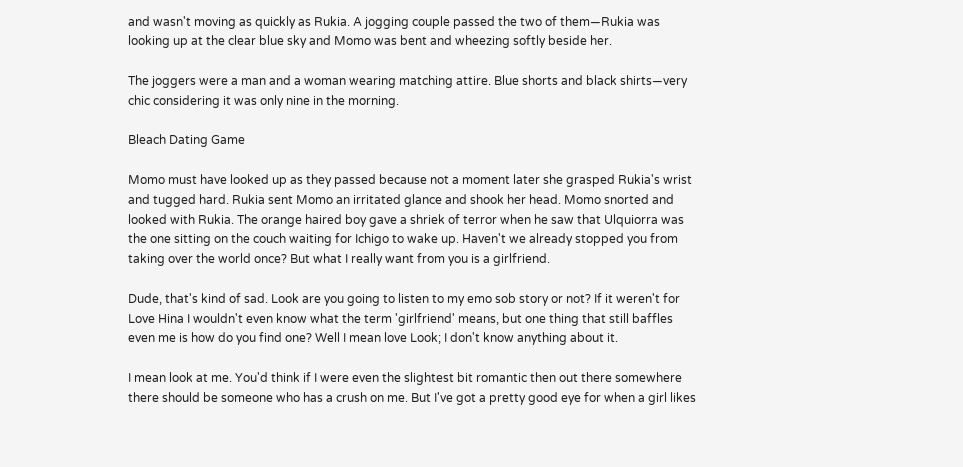and wasn't moving as quickly as Rukia. A jogging couple passed the two of them—Rukia was looking up at the clear blue sky and Momo was bent and wheezing softly beside her.

The joggers were a man and a woman wearing matching attire. Blue shorts and black shirts—very chic considering it was only nine in the morning.

Bleach Dating Game

Momo must have looked up as they passed because not a moment later she grasped Rukia's wrist and tugged hard. Rukia sent Momo an irritated glance and shook her head. Momo snorted and looked with Rukia. The orange haired boy gave a shriek of terror when he saw that Ulquiorra was the one sitting on the couch waiting for Ichigo to wake up. Haven't we already stopped you from taking over the world once? But what I really want from you is a girlfriend.

Dude, that's kind of sad. Look are you going to listen to my emo sob story or not? If it weren't for Love Hina I wouldn't even know what the term 'girlfriend' means, but one thing that still baffles even me is how do you find one? Well I mean love Look; I don't know anything about it.

I mean look at me. You'd think if I were even the slightest bit romantic then out there somewhere there should be someone who has a crush on me. But I've got a pretty good eye for when a girl likes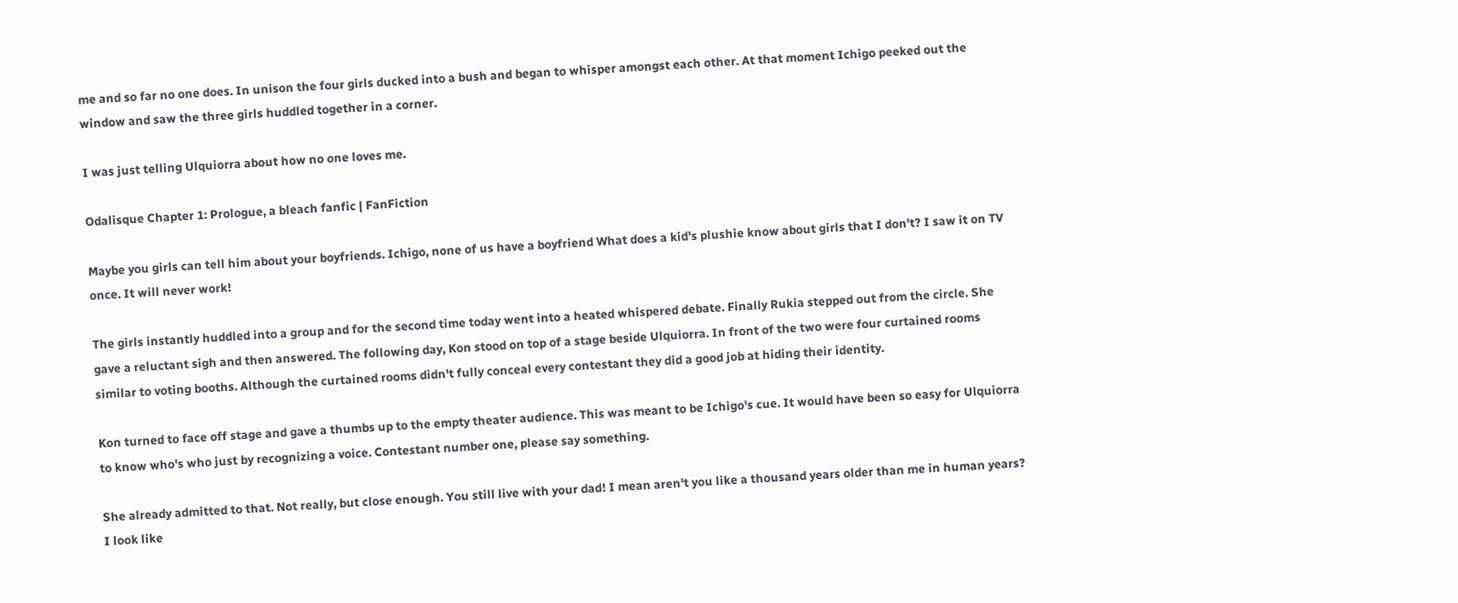me and so far no one does. In unison the four girls ducked into a bush and began to whisper amongst each other. At that moment Ichigo peeked out the window and saw the three girls huddled together in a corner.

I was just telling Ulquiorra about how no one loves me.

Odalisque Chapter 1: Prologue, a bleach fanfic | FanFiction

Maybe you girls can tell him about your boyfriends. Ichigo, none of us have a boyfriend What does a kid's plushie know about girls that I don't? I saw it on TV once. It will never work!

The girls instantly huddled into a group and for the second time today went into a heated whispered debate. Finally Rukia stepped out from the circle. She gave a reluctant sigh and then answered. The following day, Kon stood on top of a stage beside Ulquiorra. In front of the two were four curtained rooms similar to voting booths. Although the curtained rooms didn't fully conceal every contestant they did a good job at hiding their identity.

Kon turned to face off stage and gave a thumbs up to the empty theater audience. This was meant to be Ichigo's cue. It would have been so easy for Ulquiorra to know who's who just by recognizing a voice. Contestant number one, please say something.

She already admitted to that. Not really, but close enough. You still live with your dad! I mean aren't you like a thousand years older than me in human years? I look like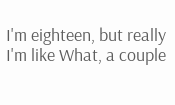I'm eighteen, but really I'm like What, a couple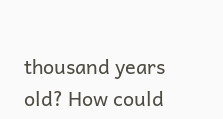thousand years old? How could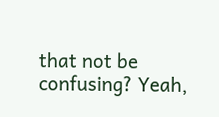that not be confusing? Yeah,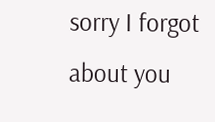sorry I forgot about you